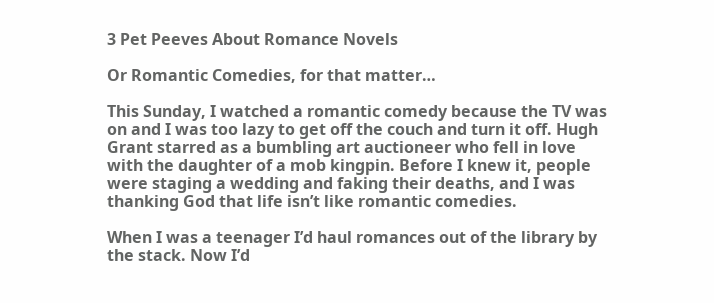3 Pet Peeves About Romance Novels

Or Romantic Comedies, for that matter…

This Sunday, I watched a romantic comedy because the TV was on and I was too lazy to get off the couch and turn it off. Hugh Grant starred as a bumbling art auctioneer who fell in love with the daughter of a mob kingpin. Before I knew it, people were staging a wedding and faking their deaths, and I was thanking God that life isn’t like romantic comedies.

When I was a teenager I’d haul romances out of the library by the stack. Now I’d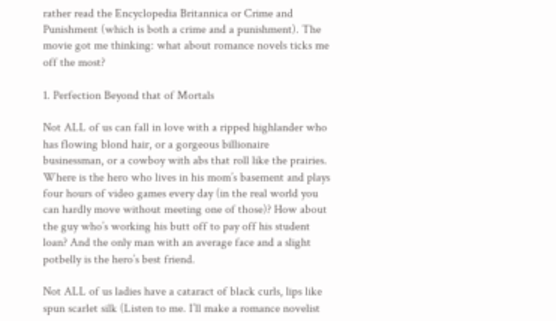rather read the Encyclopedia Britannica or Crime and Punishment (which is both a crime and a punishment). The movie got me thinking: what about romance novels ticks me off the most?

1. Perfection Beyond that of Mortals

Not ALL of us can fall in love with a ripped highlander who has flowing blond hair, or a gorgeous billionaire businessman, or a cowboy with abs that roll like the prairies. Where is the hero who lives in his mom’s basement and plays four hours of video games every day (in the real world you can hardly move without meeting one of those)? How about the guy who’s working his butt off to pay off his student loan? And the only man with an average face and a slight potbelly is the hero’s best friend.

Not ALL of us ladies have a cataract of black curls, lips like spun scarlet silk (Listen to me. I’ll make a romance novelist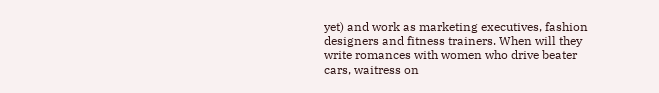yet) and work as marketing executives, fashion designers and fitness trainers. When will they write romances with women who drive beater cars, waitress on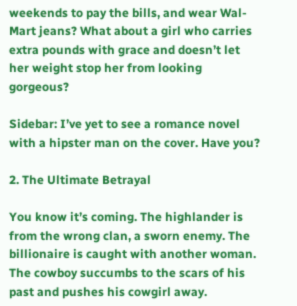weekends to pay the bills, and wear Wal-Mart jeans? What about a girl who carries extra pounds with grace and doesn’t let her weight stop her from looking gorgeous?

Sidebar: I’ve yet to see a romance novel with a hipster man on the cover. Have you?

2. The Ultimate Betrayal

You know it’s coming. The highlander is from the wrong clan, a sworn enemy. The billionaire is caught with another woman. The cowboy succumbs to the scars of his past and pushes his cowgirl away.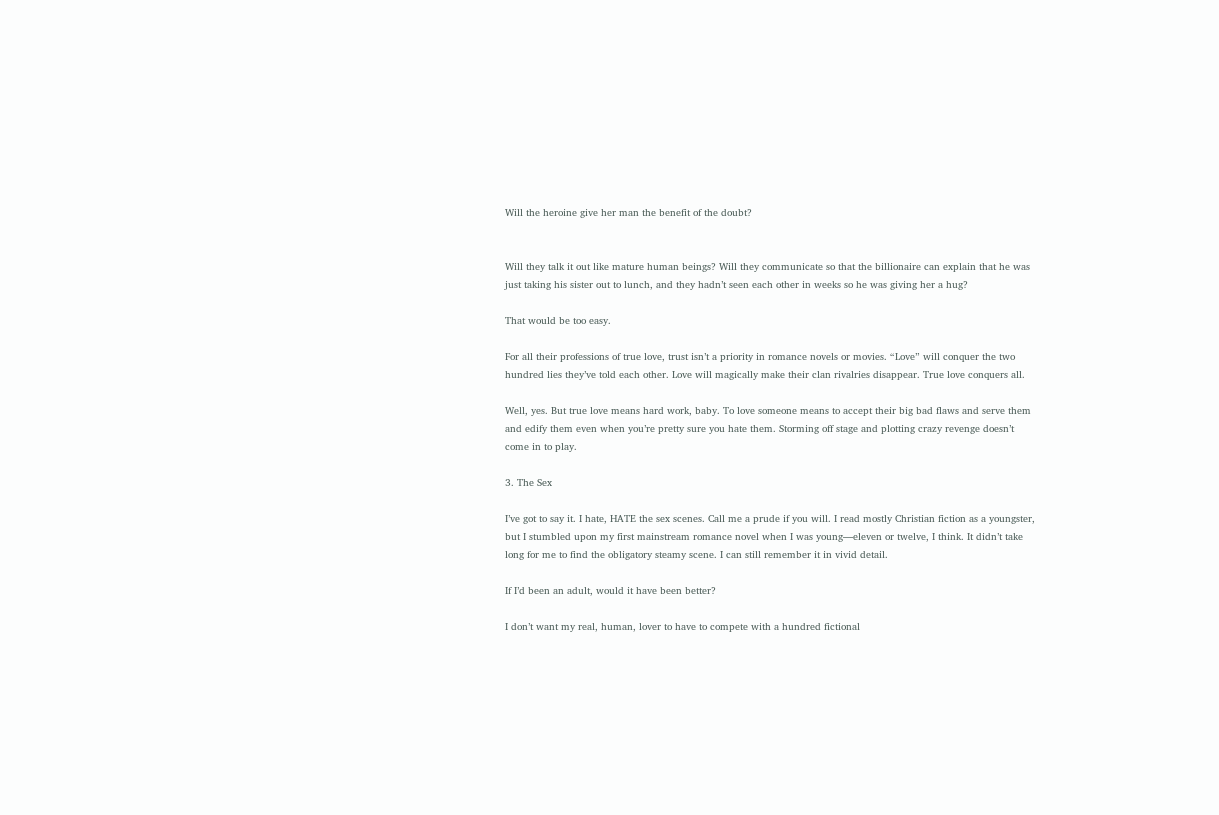Will the heroine give her man the benefit of the doubt?


Will they talk it out like mature human beings? Will they communicate so that the billionaire can explain that he was just taking his sister out to lunch, and they hadn’t seen each other in weeks so he was giving her a hug?

That would be too easy.

For all their professions of true love, trust isn’t a priority in romance novels or movies. “Love” will conquer the two hundred lies they’ve told each other. Love will magically make their clan rivalries disappear. True love conquers all.

Well, yes. But true love means hard work, baby. To love someone means to accept their big bad flaws and serve them and edify them even when you’re pretty sure you hate them. Storming off stage and plotting crazy revenge doesn’t come in to play.

3. The Sex

I’ve got to say it. I hate, HATE the sex scenes. Call me a prude if you will. I read mostly Christian fiction as a youngster, but I stumbled upon my first mainstream romance novel when I was young—eleven or twelve, I think. It didn’t take long for me to find the obligatory steamy scene. I can still remember it in vivid detail.

If I’d been an adult, would it have been better?

I don’t want my real, human, lover to have to compete with a hundred fictional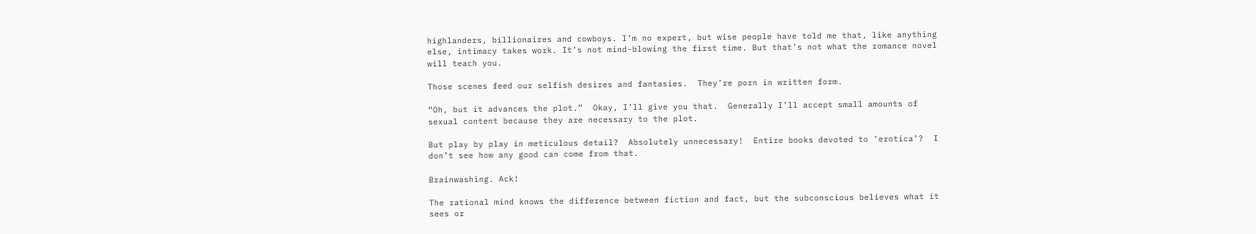highlanders, billionaires and cowboys. I’m no expert, but wise people have told me that, like anything else, intimacy takes work. It’s not mind-blowing the first time. But that’s not what the romance novel will teach you.

Those scenes feed our selfish desires and fantasies.  They’re porn in written form.

“Oh, but it advances the plot.”  Okay, I’ll give you that.  Generally I’ll accept small amounts of sexual content because they are necessary to the plot.

But play by play in meticulous detail?  Absolutely unnecessary!  Entire books devoted to ‘erotica’?  I don’t see how any good can come from that.

Brainwashing. Ack!

The rational mind knows the difference between fiction and fact, but the subconscious believes what it sees or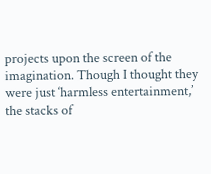projects upon the screen of the imagination. Though I thought they were just ‘harmless entertainment,’ the stacks of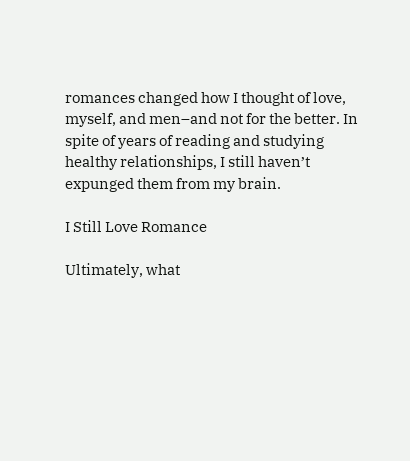romances changed how I thought of love, myself, and men–and not for the better. In spite of years of reading and studying healthy relationships, I still haven’t expunged them from my brain.

I Still Love Romance

Ultimately, what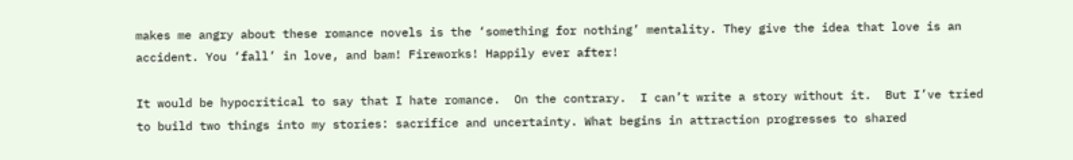makes me angry about these romance novels is the ‘something for nothing’ mentality. They give the idea that love is an accident. You ‘fall’ in love, and bam! Fireworks! Happily ever after!

It would be hypocritical to say that I hate romance.  On the contrary.  I can’t write a story without it.  But I’ve tried to build two things into my stories: sacrifice and uncertainty. What begins in attraction progresses to shared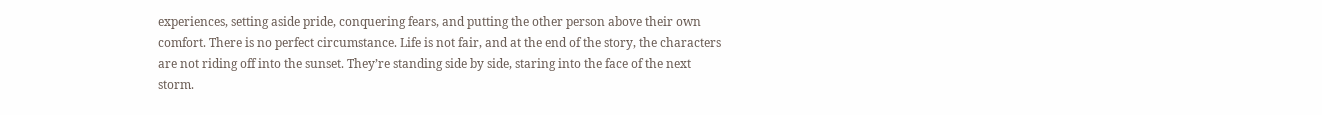experiences, setting aside pride, conquering fears, and putting the other person above their own comfort. There is no perfect circumstance. Life is not fair, and at the end of the story, the characters are not riding off into the sunset. They’re standing side by side, staring into the face of the next storm.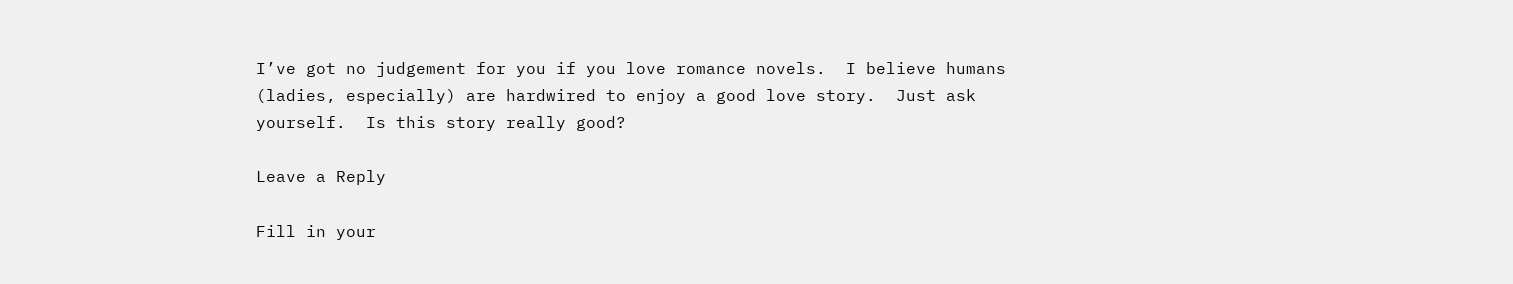I’ve got no judgement for you if you love romance novels.  I believe humans (ladies, especially) are hardwired to enjoy a good love story.  Just ask yourself.  Is this story really good?

Leave a Reply

Fill in your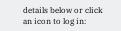details below or click an icon to log in: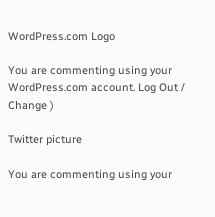WordPress.com Logo

You are commenting using your WordPress.com account. Log Out /  Change )

Twitter picture

You are commenting using your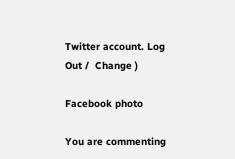Twitter account. Log Out /  Change )

Facebook photo

You are commenting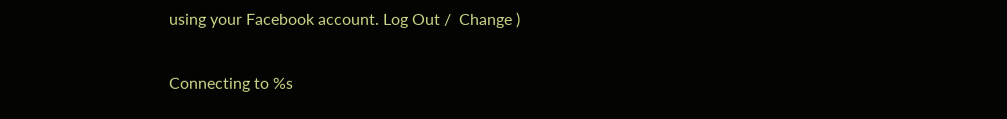using your Facebook account. Log Out /  Change )

Connecting to %s